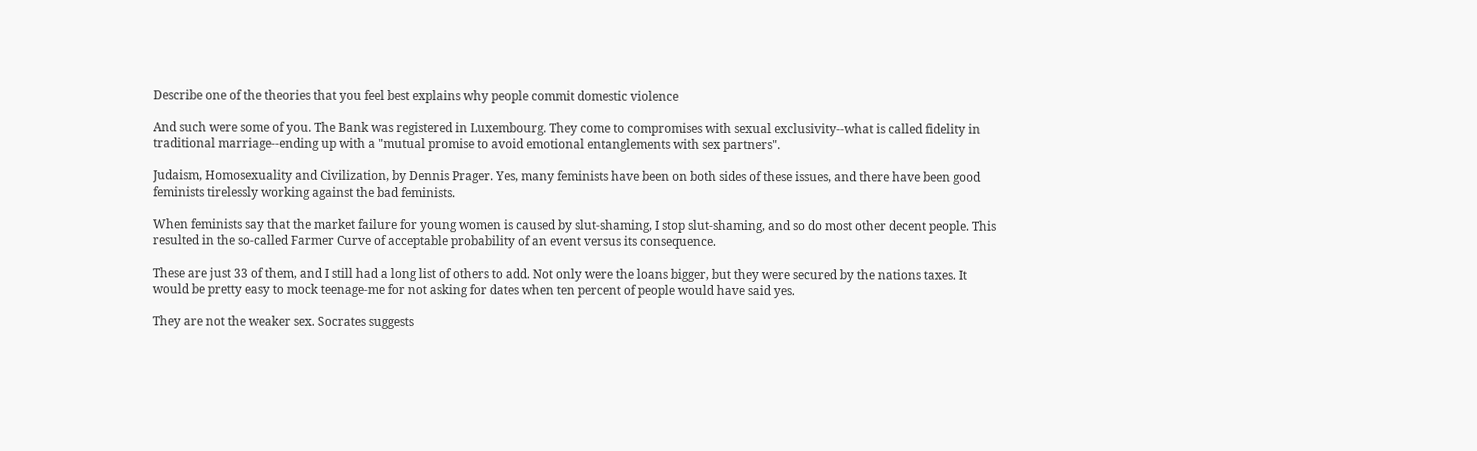Describe one of the theories that you feel best explains why people commit domestic violence

And such were some of you. The Bank was registered in Luxembourg. They come to compromises with sexual exclusivity--what is called fidelity in traditional marriage--ending up with a "mutual promise to avoid emotional entanglements with sex partners".

Judaism, Homosexuality and Civilization, by Dennis Prager. Yes, many feminists have been on both sides of these issues, and there have been good feminists tirelessly working against the bad feminists.

When feminists say that the market failure for young women is caused by slut-shaming, I stop slut-shaming, and so do most other decent people. This resulted in the so-called Farmer Curve of acceptable probability of an event versus its consequence.

These are just 33 of them, and I still had a long list of others to add. Not only were the loans bigger, but they were secured by the nations taxes. It would be pretty easy to mock teenage-me for not asking for dates when ten percent of people would have said yes.

They are not the weaker sex. Socrates suggests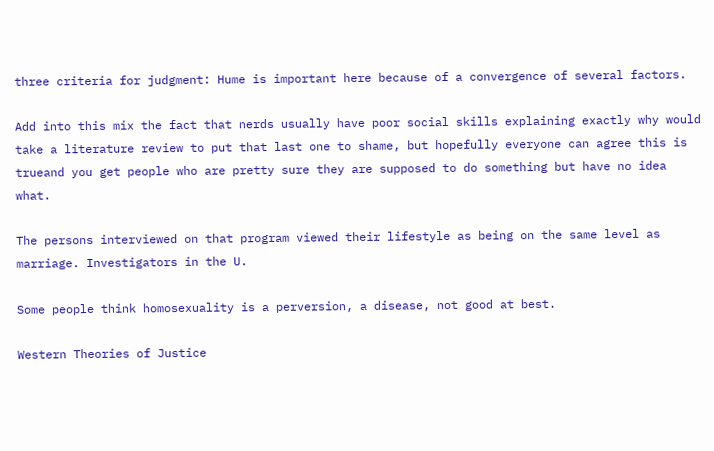three criteria for judgment: Hume is important here because of a convergence of several factors.

Add into this mix the fact that nerds usually have poor social skills explaining exactly why would take a literature review to put that last one to shame, but hopefully everyone can agree this is trueand you get people who are pretty sure they are supposed to do something but have no idea what.

The persons interviewed on that program viewed their lifestyle as being on the same level as marriage. Investigators in the U.

Some people think homosexuality is a perversion, a disease, not good at best.

Western Theories of Justice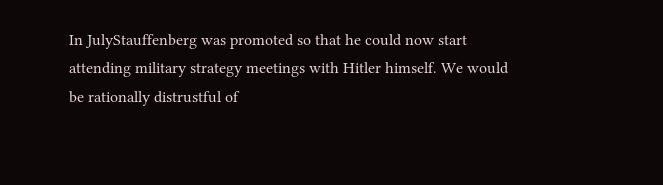In JulyStauffenberg was promoted so that he could now start attending military strategy meetings with Hitler himself. We would be rationally distrustful of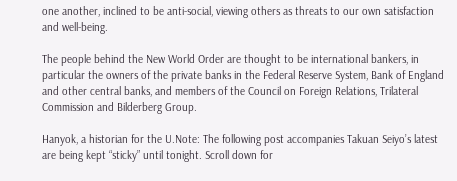one another, inclined to be anti-social, viewing others as threats to our own satisfaction and well-being.

The people behind the New World Order are thought to be international bankers, in particular the owners of the private banks in the Federal Reserve System, Bank of England and other central banks, and members of the Council on Foreign Relations, Trilateral Commission and Bilderberg Group.

Hanyok, a historian for the U.Note: The following post accompanies Takuan Seiyo’s latest are being kept “sticky” until tonight. Scroll down for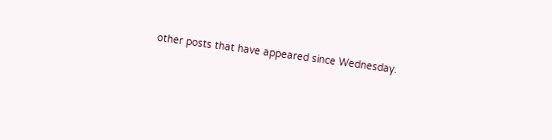other posts that have appeared since Wednesday.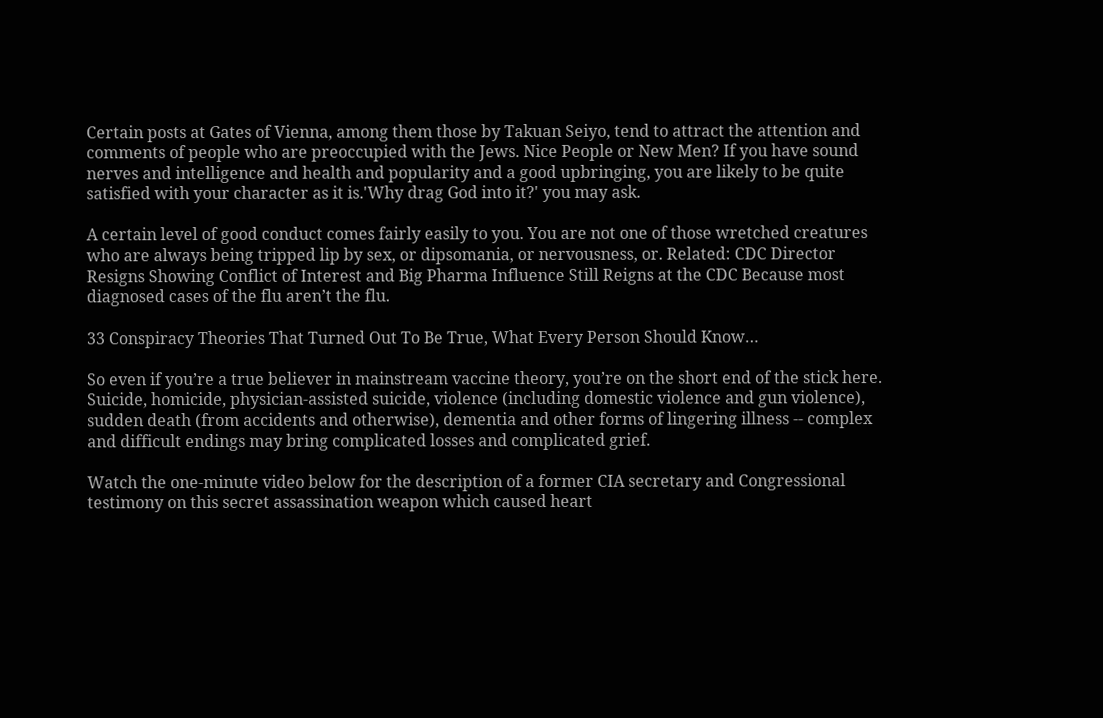Certain posts at Gates of Vienna, among them those by Takuan Seiyo, tend to attract the attention and comments of people who are preoccupied with the Jews. Nice People or New Men? If you have sound nerves and intelligence and health and popularity and a good upbringing, you are likely to be quite satisfied with your character as it is.'Why drag God into it?' you may ask.

A certain level of good conduct comes fairly easily to you. You are not one of those wretched creatures who are always being tripped lip by sex, or dipsomania, or nervousness, or. Related: CDC Director Resigns Showing Conflict of Interest and Big Pharma Influence Still Reigns at the CDC Because most diagnosed cases of the flu aren’t the flu.

33 Conspiracy Theories That Turned Out To Be True, What Every Person Should Know…

So even if you’re a true believer in mainstream vaccine theory, you’re on the short end of the stick here. Suicide, homicide, physician-assisted suicide, violence (including domestic violence and gun violence), sudden death (from accidents and otherwise), dementia and other forms of lingering illness -- complex and difficult endings may bring complicated losses and complicated grief.

Watch the one-minute video below for the description of a former CIA secretary and Congressional testimony on this secret assassination weapon which caused heart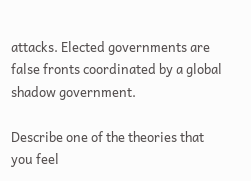attacks. Elected governments are false fronts coordinated by a global shadow government.

Describe one of the theories that you feel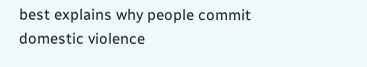best explains why people commit domestic violence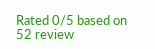Rated 0/5 based on 52 review